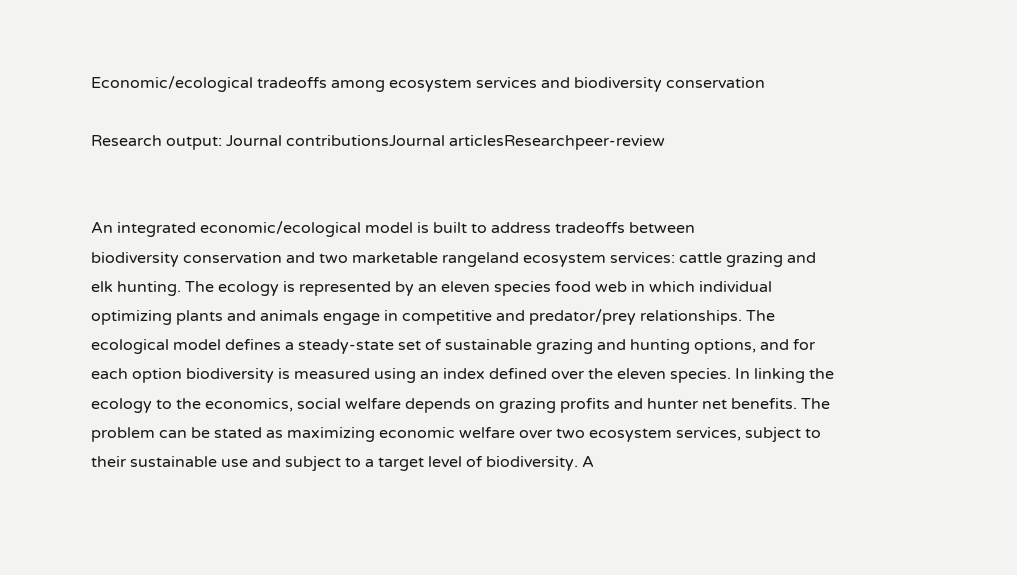Economic/ecological tradeoffs among ecosystem services and biodiversity conservation

Research output: Journal contributionsJournal articlesResearchpeer-review


An integrated economic/ecological model is built to address tradeoffs between
biodiversity conservation and two marketable rangeland ecosystem services: cattle grazing and elk hunting. The ecology is represented by an eleven species food web in which individual optimizing plants and animals engage in competitive and predator/prey relationships. The ecological model defines a steady-state set of sustainable grazing and hunting options, and for each option biodiversity is measured using an index defined over the eleven species. In linking the ecology to the economics, social welfare depends on grazing profits and hunter net benefits. The problem can be stated as maximizing economic welfare over two ecosystem services, subject to their sustainable use and subject to a target level of biodiversity. A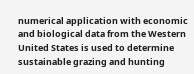numerical application with economic and biological data from the Western United States is used to determine sustainable grazing and hunting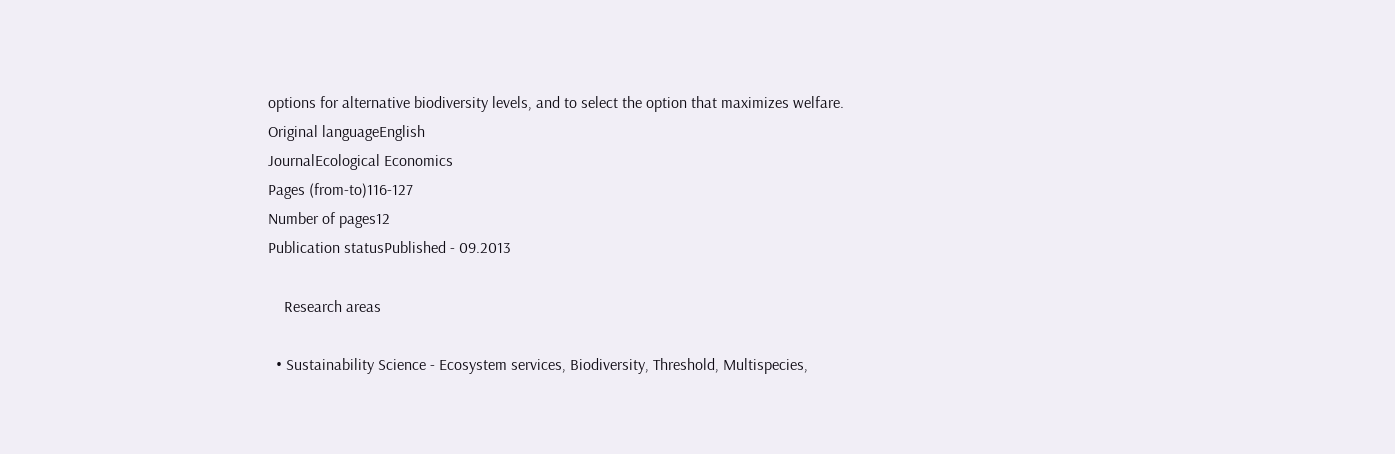options for alternative biodiversity levels, and to select the option that maximizes welfare.
Original languageEnglish
JournalEcological Economics
Pages (from-to)116-127
Number of pages12
Publication statusPublished - 09.2013

    Research areas

  • Sustainability Science - Ecosystem services, Biodiversity, Threshold, Multispecies,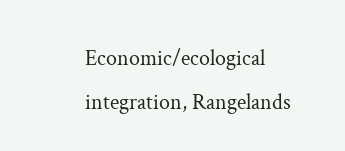Economic/ecological integration, Rangelands